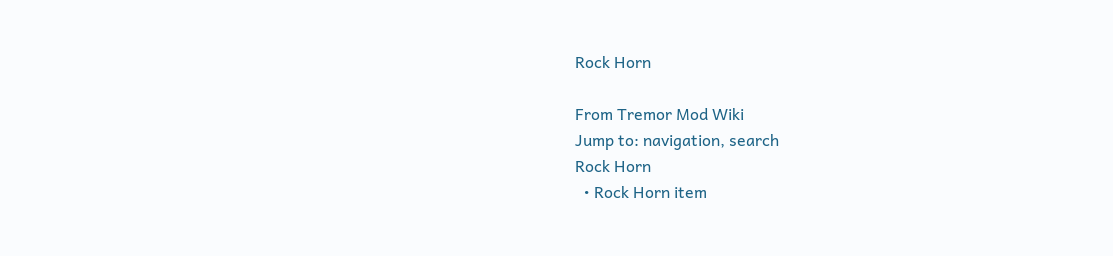Rock Horn

From Tremor Mod Wiki
Jump to: navigation, search
Rock Horn
  • Rock Horn item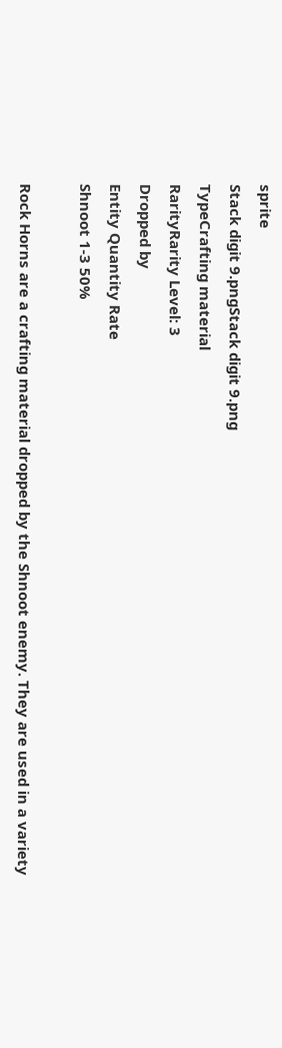sprite
Stack digit 9.pngStack digit 9.png
TypeCrafting material
RarityRarity Level: 3
Dropped by
Entity Quantity Rate
Shnoot 1-3 50%

Rock Horns are a crafting material dropped by the Shnoot enemy. They are used in a variety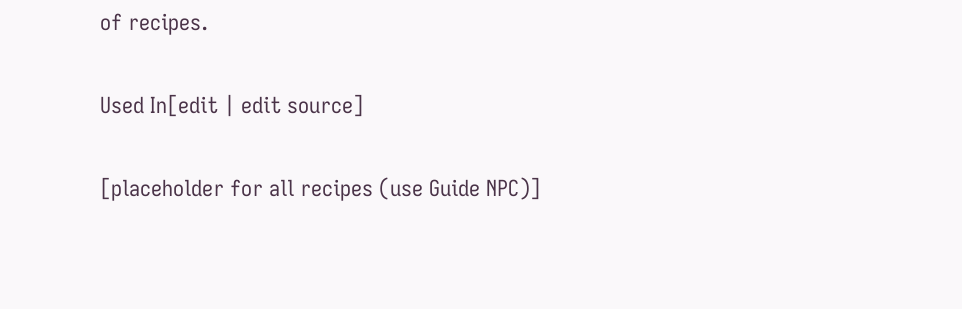of recipes.

Used In[edit | edit source]

[placeholder for all recipes (use Guide NPC)]